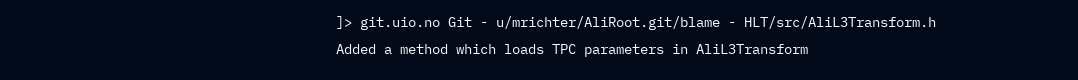]> git.uio.no Git - u/mrichter/AliRoot.git/blame - HLT/src/AliL3Transform.h
Added a method which loads TPC parameters in AliL3Transform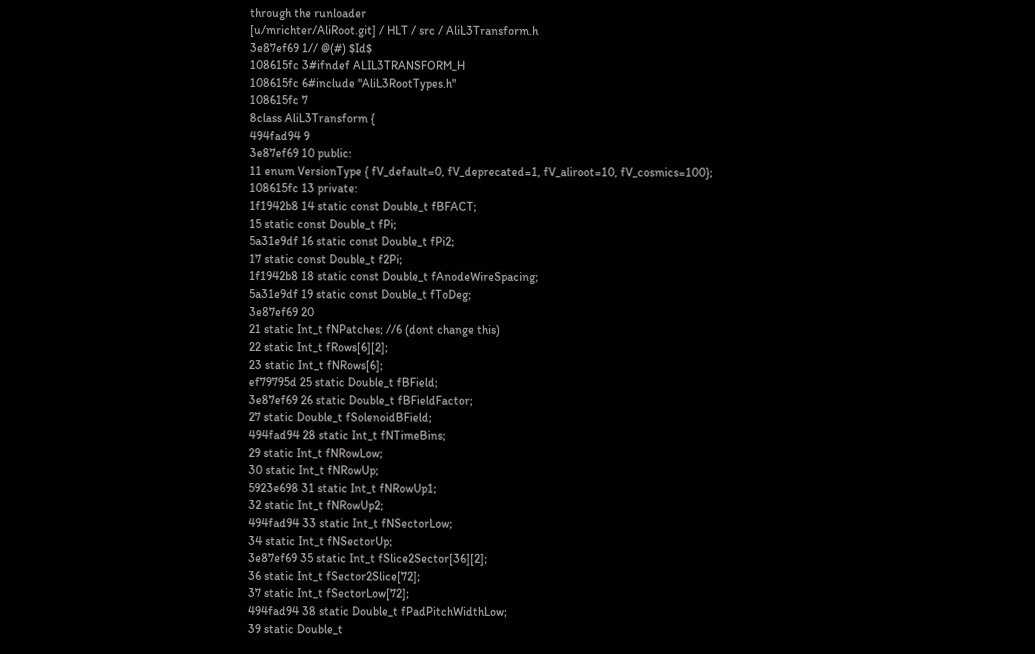through the runloader
[u/mrichter/AliRoot.git] / HLT / src / AliL3Transform.h
3e87ef69 1// @(#) $Id$
108615fc 3#ifndef ALIL3TRANSFORM_H
108615fc 6#include "AliL3RootTypes.h"
108615fc 7
8class AliL3Transform {
494fad94 9
3e87ef69 10 public:
11 enum VersionType { fV_default=0, fV_deprecated=1, fV_aliroot=10, fV_cosmics=100};
108615fc 13 private:
1f1942b8 14 static const Double_t fBFACT;
15 static const Double_t fPi;
5a31e9df 16 static const Double_t fPi2;
17 static const Double_t f2Pi;
1f1942b8 18 static const Double_t fAnodeWireSpacing;
5a31e9df 19 static const Double_t fToDeg;
3e87ef69 20
21 static Int_t fNPatches; //6 (dont change this)
22 static Int_t fRows[6][2];
23 static Int_t fNRows[6];
ef79795d 25 static Double_t fBField;
3e87ef69 26 static Double_t fBFieldFactor;
27 static Double_t fSolenoidBField;
494fad94 28 static Int_t fNTimeBins;
29 static Int_t fNRowLow;
30 static Int_t fNRowUp;
5923e698 31 static Int_t fNRowUp1;
32 static Int_t fNRowUp2;
494fad94 33 static Int_t fNSectorLow;
34 static Int_t fNSectorUp;
3e87ef69 35 static Int_t fSlice2Sector[36][2];
36 static Int_t fSector2Slice[72];
37 static Int_t fSectorLow[72];
494fad94 38 static Double_t fPadPitchWidthLow;
39 static Double_t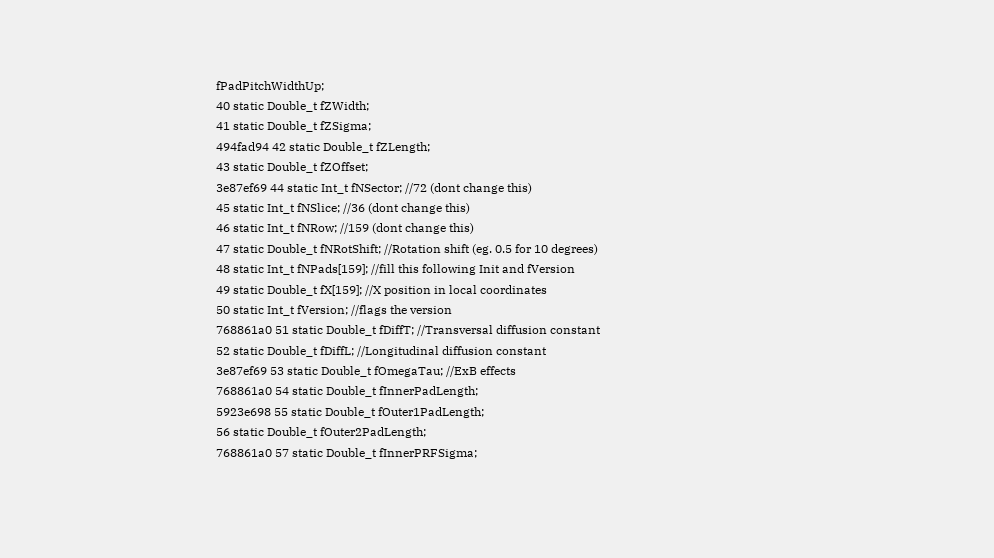fPadPitchWidthUp;
40 static Double_t fZWidth;
41 static Double_t fZSigma;
494fad94 42 static Double_t fZLength;
43 static Double_t fZOffset;
3e87ef69 44 static Int_t fNSector; //72 (dont change this)
45 static Int_t fNSlice; //36 (dont change this)
46 static Int_t fNRow; //159 (dont change this)
47 static Double_t fNRotShift; //Rotation shift (eg. 0.5 for 10 degrees)
48 static Int_t fNPads[159]; //fill this following Init and fVersion
49 static Double_t fX[159]; //X position in local coordinates
50 static Int_t fVersion; //flags the version
768861a0 51 static Double_t fDiffT; //Transversal diffusion constant
52 static Double_t fDiffL; //Longitudinal diffusion constant
3e87ef69 53 static Double_t fOmegaTau; //ExB effects
768861a0 54 static Double_t fInnerPadLength;
5923e698 55 static Double_t fOuter1PadLength;
56 static Double_t fOuter2PadLength;
768861a0 57 static Double_t fInnerPRFSigma;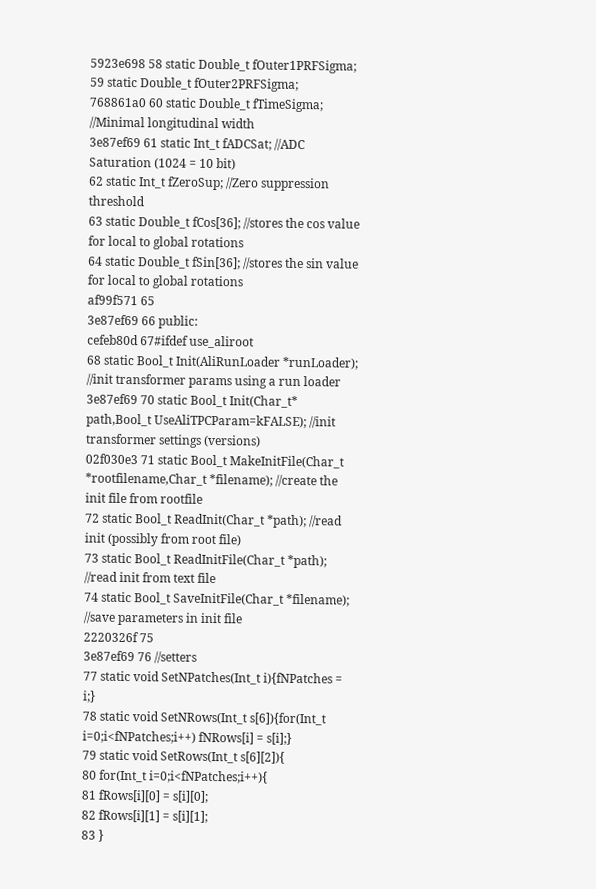5923e698 58 static Double_t fOuter1PRFSigma;
59 static Double_t fOuter2PRFSigma;
768861a0 60 static Double_t fTimeSigma; //Minimal longitudinal width
3e87ef69 61 static Int_t fADCSat; //ADC Saturation (1024 = 10 bit)
62 static Int_t fZeroSup; //Zero suppression threshold
63 static Double_t fCos[36]; //stores the cos value for local to global rotations
64 static Double_t fSin[36]; //stores the sin value for local to global rotations
af99f571 65
3e87ef69 66 public:
cefeb80d 67#ifdef use_aliroot
68 static Bool_t Init(AliRunLoader *runLoader); //init transformer params using a run loader
3e87ef69 70 static Bool_t Init(Char_t* path,Bool_t UseAliTPCParam=kFALSE); //init transformer settings (versions)
02f030e3 71 static Bool_t MakeInitFile(Char_t *rootfilename,Char_t *filename); //create the init file from rootfile
72 static Bool_t ReadInit(Char_t *path); //read init (possibly from root file)
73 static Bool_t ReadInitFile(Char_t *path); //read init from text file
74 static Bool_t SaveInitFile(Char_t *filename); //save parameters in init file
2220326f 75
3e87ef69 76 //setters
77 static void SetNPatches(Int_t i){fNPatches = i;}
78 static void SetNRows(Int_t s[6]){for(Int_t i=0;i<fNPatches;i++) fNRows[i] = s[i];}
79 static void SetRows(Int_t s[6][2]){
80 for(Int_t i=0;i<fNPatches;i++){
81 fRows[i][0] = s[i][0];
82 fRows[i][1] = s[i][1];
83 }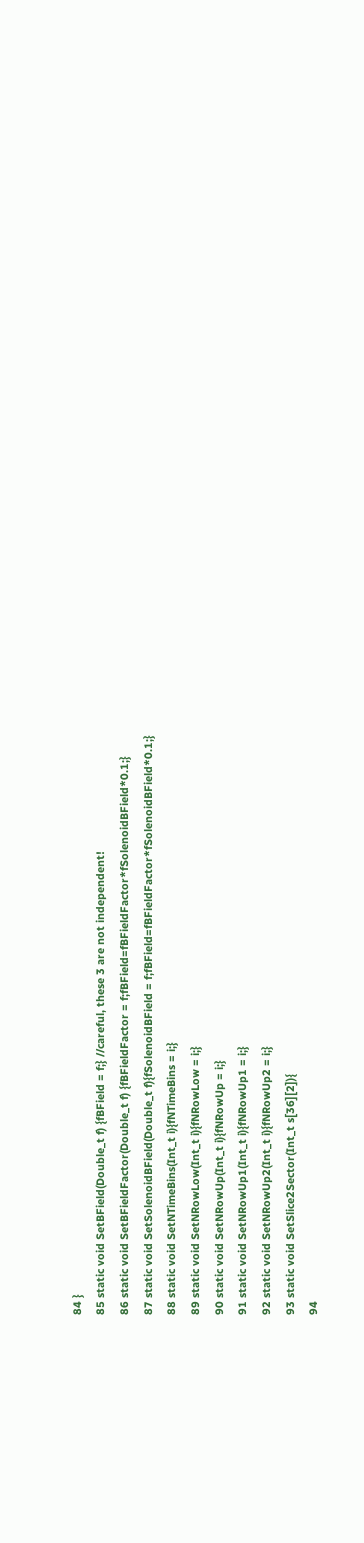84 }
85 static void SetBField(Double_t f) {fBField = f;} //careful, these 3 are not independent!
86 static void SetBFieldFactor(Double_t f) {fBFieldFactor = f;fBField=fBFieldFactor*fSolenoidBField*0.1;}
87 static void SetSolenoidBField(Double_t f){fSolenoidBField = f;fBField=fBFieldFactor*fSolenoidBField*0.1;}
88 static void SetNTimeBins(Int_t i){fNTimeBins = i;}
89 static void SetNRowLow(Int_t i){fNRowLow = i;}
90 static void SetNRowUp(Int_t i){fNRowUp = i;}
91 static void SetNRowUp1(Int_t i){fNRowUp1 = i;}
92 static void SetNRowUp2(Int_t i){fNRowUp2 = i;}
93 static void SetSlice2Sector(Int_t s[36][2]){
94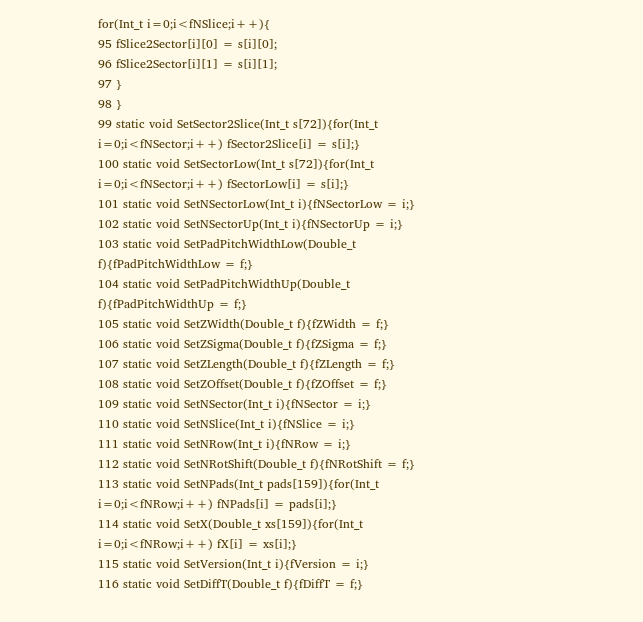for(Int_t i=0;i<fNSlice;i++){
95 fSlice2Sector[i][0] = s[i][0];
96 fSlice2Sector[i][1] = s[i][1];
97 }
98 }
99 static void SetSector2Slice(Int_t s[72]){for(Int_t i=0;i<fNSector;i++) fSector2Slice[i] = s[i];}
100 static void SetSectorLow(Int_t s[72]){for(Int_t i=0;i<fNSector;i++) fSectorLow[i] = s[i];}
101 static void SetNSectorLow(Int_t i){fNSectorLow = i;}
102 static void SetNSectorUp(Int_t i){fNSectorUp = i;}
103 static void SetPadPitchWidthLow(Double_t f){fPadPitchWidthLow = f;}
104 static void SetPadPitchWidthUp(Double_t f){fPadPitchWidthUp = f;}
105 static void SetZWidth(Double_t f){fZWidth = f;}
106 static void SetZSigma(Double_t f){fZSigma = f;}
107 static void SetZLength(Double_t f){fZLength = f;}
108 static void SetZOffset(Double_t f){fZOffset = f;}
109 static void SetNSector(Int_t i){fNSector = i;}
110 static void SetNSlice(Int_t i){fNSlice = i;}
111 static void SetNRow(Int_t i){fNRow = i;}
112 static void SetNRotShift(Double_t f){fNRotShift = f;}
113 static void SetNPads(Int_t pads[159]){for(Int_t i=0;i<fNRow;i++) fNPads[i] = pads[i];}
114 static void SetX(Double_t xs[159]){for(Int_t i=0;i<fNRow;i++) fX[i] = xs[i];}
115 static void SetVersion(Int_t i){fVersion = i;}
116 static void SetDiffT(Double_t f){fDiffT = f;}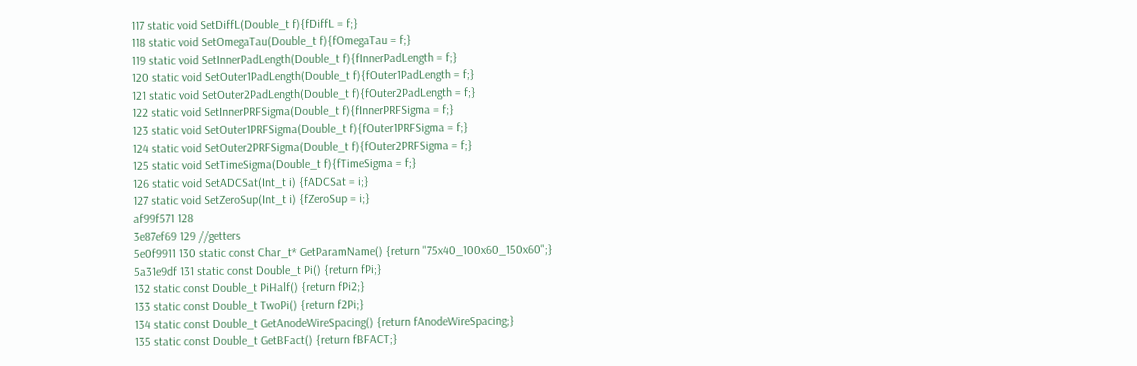117 static void SetDiffL(Double_t f){fDiffL = f;}
118 static void SetOmegaTau(Double_t f){fOmegaTau = f;}
119 static void SetInnerPadLength(Double_t f){fInnerPadLength = f;}
120 static void SetOuter1PadLength(Double_t f){fOuter1PadLength = f;}
121 static void SetOuter2PadLength(Double_t f){fOuter2PadLength = f;}
122 static void SetInnerPRFSigma(Double_t f){fInnerPRFSigma = f;}
123 static void SetOuter1PRFSigma(Double_t f){fOuter1PRFSigma = f;}
124 static void SetOuter2PRFSigma(Double_t f){fOuter2PRFSigma = f;}
125 static void SetTimeSigma(Double_t f){fTimeSigma = f;}
126 static void SetADCSat(Int_t i) {fADCSat = i;}
127 static void SetZeroSup(Int_t i) {fZeroSup = i;}
af99f571 128
3e87ef69 129 //getters
5e0f9911 130 static const Char_t* GetParamName() {return "75x40_100x60_150x60";}
5a31e9df 131 static const Double_t Pi() {return fPi;}
132 static const Double_t PiHalf() {return fPi2;}
133 static const Double_t TwoPi() {return f2Pi;}
134 static const Double_t GetAnodeWireSpacing() {return fAnodeWireSpacing;}
135 static const Double_t GetBFact() {return fBFACT;}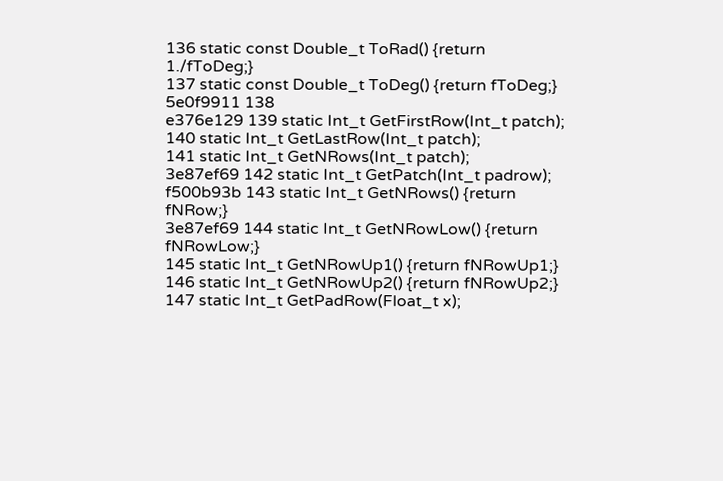136 static const Double_t ToRad() {return 1./fToDeg;}
137 static const Double_t ToDeg() {return fToDeg;}
5e0f9911 138
e376e129 139 static Int_t GetFirstRow(Int_t patch);
140 static Int_t GetLastRow(Int_t patch);
141 static Int_t GetNRows(Int_t patch);
3e87ef69 142 static Int_t GetPatch(Int_t padrow);
f500b93b 143 static Int_t GetNRows() {return fNRow;}
3e87ef69 144 static Int_t GetNRowLow() {return fNRowLow;}
145 static Int_t GetNRowUp1() {return fNRowUp1;}
146 static Int_t GetNRowUp2() {return fNRowUp2;}
147 static Int_t GetPadRow(Float_t x);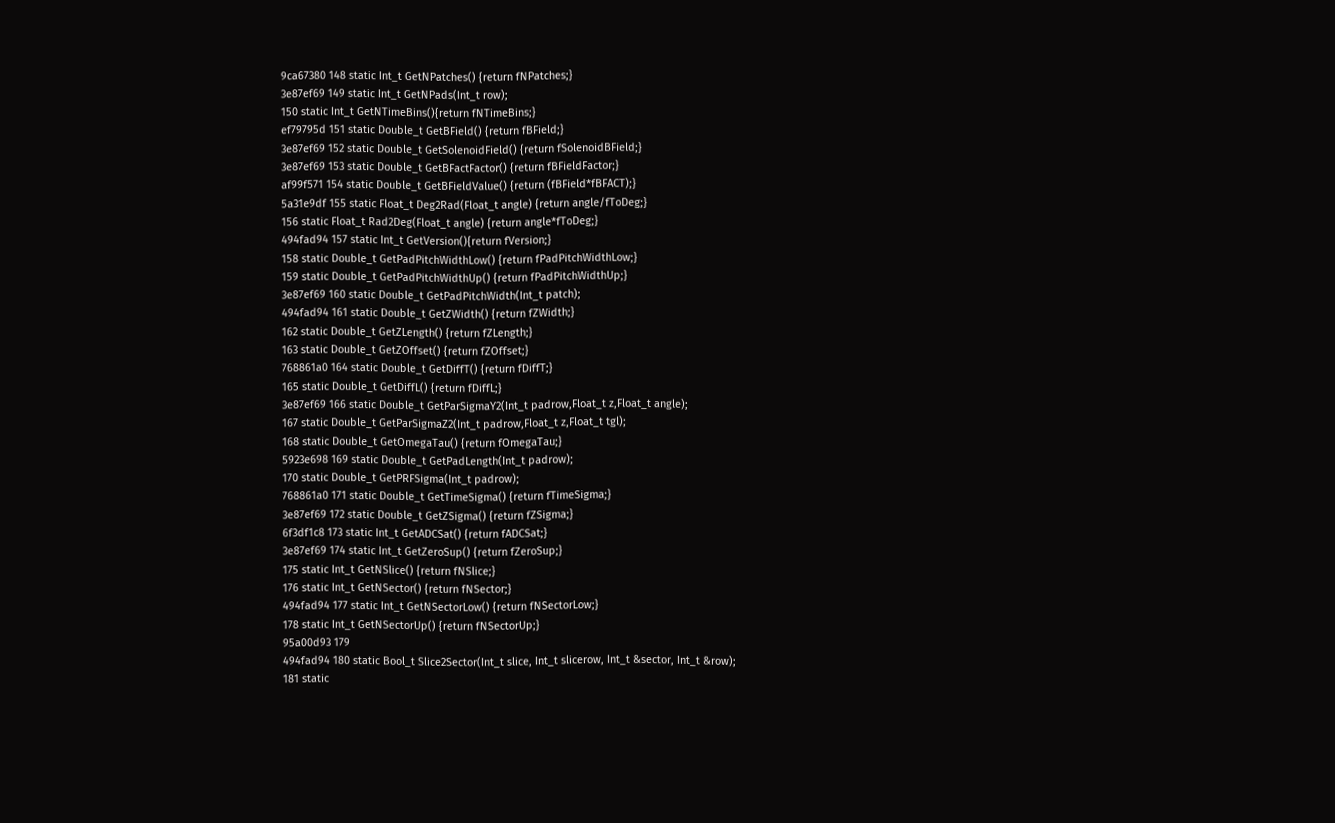9ca67380 148 static Int_t GetNPatches() {return fNPatches;}
3e87ef69 149 static Int_t GetNPads(Int_t row);
150 static Int_t GetNTimeBins(){return fNTimeBins;}
ef79795d 151 static Double_t GetBField() {return fBField;}
3e87ef69 152 static Double_t GetSolenoidField() {return fSolenoidBField;}
3e87ef69 153 static Double_t GetBFactFactor() {return fBFieldFactor;}
af99f571 154 static Double_t GetBFieldValue() {return (fBField*fBFACT);}
5a31e9df 155 static Float_t Deg2Rad(Float_t angle) {return angle/fToDeg;}
156 static Float_t Rad2Deg(Float_t angle) {return angle*fToDeg;}
494fad94 157 static Int_t GetVersion(){return fVersion;}
158 static Double_t GetPadPitchWidthLow() {return fPadPitchWidthLow;}
159 static Double_t GetPadPitchWidthUp() {return fPadPitchWidthUp;}
3e87ef69 160 static Double_t GetPadPitchWidth(Int_t patch);
494fad94 161 static Double_t GetZWidth() {return fZWidth;}
162 static Double_t GetZLength() {return fZLength;}
163 static Double_t GetZOffset() {return fZOffset;}
768861a0 164 static Double_t GetDiffT() {return fDiffT;}
165 static Double_t GetDiffL() {return fDiffL;}
3e87ef69 166 static Double_t GetParSigmaY2(Int_t padrow,Float_t z,Float_t angle);
167 static Double_t GetParSigmaZ2(Int_t padrow,Float_t z,Float_t tgl);
168 static Double_t GetOmegaTau() {return fOmegaTau;}
5923e698 169 static Double_t GetPadLength(Int_t padrow);
170 static Double_t GetPRFSigma(Int_t padrow);
768861a0 171 static Double_t GetTimeSigma() {return fTimeSigma;}
3e87ef69 172 static Double_t GetZSigma() {return fZSigma;}
6f3df1c8 173 static Int_t GetADCSat() {return fADCSat;}
3e87ef69 174 static Int_t GetZeroSup() {return fZeroSup;}
175 static Int_t GetNSlice() {return fNSlice;}
176 static Int_t GetNSector() {return fNSector;}
494fad94 177 static Int_t GetNSectorLow() {return fNSectorLow;}
178 static Int_t GetNSectorUp() {return fNSectorUp;}
95a00d93 179
494fad94 180 static Bool_t Slice2Sector(Int_t slice, Int_t slicerow, Int_t &sector, Int_t &row);
181 static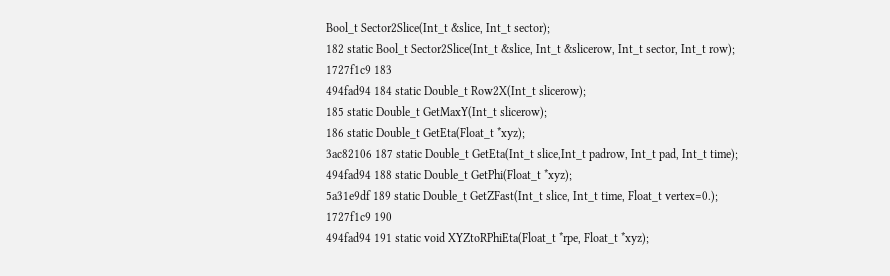Bool_t Sector2Slice(Int_t &slice, Int_t sector);
182 static Bool_t Sector2Slice(Int_t &slice, Int_t &slicerow, Int_t sector, Int_t row);
1727f1c9 183
494fad94 184 static Double_t Row2X(Int_t slicerow);
185 static Double_t GetMaxY(Int_t slicerow);
186 static Double_t GetEta(Float_t *xyz);
3ac82106 187 static Double_t GetEta(Int_t slice,Int_t padrow, Int_t pad, Int_t time);
494fad94 188 static Double_t GetPhi(Float_t *xyz);
5a31e9df 189 static Double_t GetZFast(Int_t slice, Int_t time, Float_t vertex=0.);
1727f1c9 190
494fad94 191 static void XYZtoRPhiEta(Float_t *rpe, Float_t *xyz);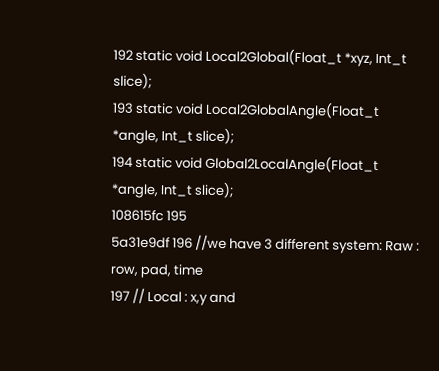192 static void Local2Global(Float_t *xyz, Int_t slice);
193 static void Local2GlobalAngle(Float_t *angle, Int_t slice);
194 static void Global2LocalAngle(Float_t *angle, Int_t slice);
108615fc 195
5a31e9df 196 //we have 3 different system: Raw : row, pad, time
197 // Local : x,y and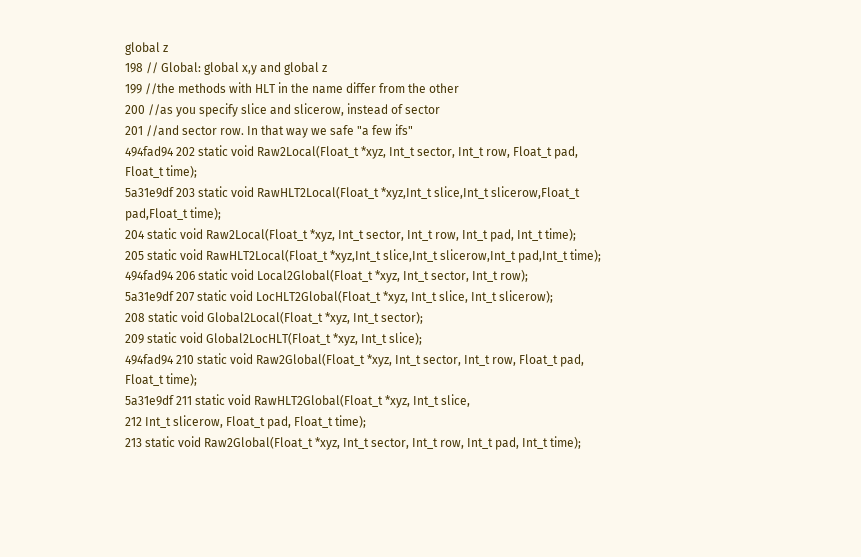global z
198 // Global: global x,y and global z
199 //the methods with HLT in the name differ from the other
200 //as you specify slice and slicerow, instead of sector
201 //and sector row. In that way we safe "a few ifs"
494fad94 202 static void Raw2Local(Float_t *xyz, Int_t sector, Int_t row, Float_t pad, Float_t time);
5a31e9df 203 static void RawHLT2Local(Float_t *xyz,Int_t slice,Int_t slicerow,Float_t pad,Float_t time);
204 static void Raw2Local(Float_t *xyz, Int_t sector, Int_t row, Int_t pad, Int_t time);
205 static void RawHLT2Local(Float_t *xyz,Int_t slice,Int_t slicerow,Int_t pad,Int_t time);
494fad94 206 static void Local2Global(Float_t *xyz, Int_t sector, Int_t row);
5a31e9df 207 static void LocHLT2Global(Float_t *xyz, Int_t slice, Int_t slicerow);
208 static void Global2Local(Float_t *xyz, Int_t sector);
209 static void Global2LocHLT(Float_t *xyz, Int_t slice);
494fad94 210 static void Raw2Global(Float_t *xyz, Int_t sector, Int_t row, Float_t pad, Float_t time);
5a31e9df 211 static void RawHLT2Global(Float_t *xyz, Int_t slice,
212 Int_t slicerow, Float_t pad, Float_t time);
213 static void Raw2Global(Float_t *xyz, Int_t sector, Int_t row, Int_t pad, Int_t time);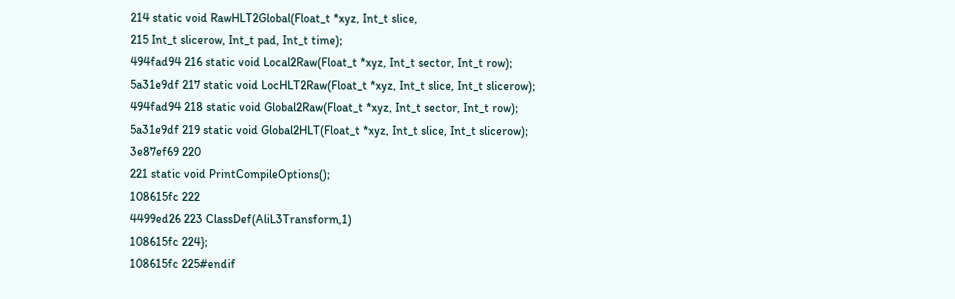214 static void RawHLT2Global(Float_t *xyz, Int_t slice,
215 Int_t slicerow, Int_t pad, Int_t time);
494fad94 216 static void Local2Raw(Float_t *xyz, Int_t sector, Int_t row);
5a31e9df 217 static void LocHLT2Raw(Float_t *xyz, Int_t slice, Int_t slicerow);
494fad94 218 static void Global2Raw(Float_t *xyz, Int_t sector, Int_t row);
5a31e9df 219 static void Global2HLT(Float_t *xyz, Int_t slice, Int_t slicerow);
3e87ef69 220
221 static void PrintCompileOptions();
108615fc 222
4499ed26 223 ClassDef(AliL3Transform,1)
108615fc 224};
108615fc 225#endif